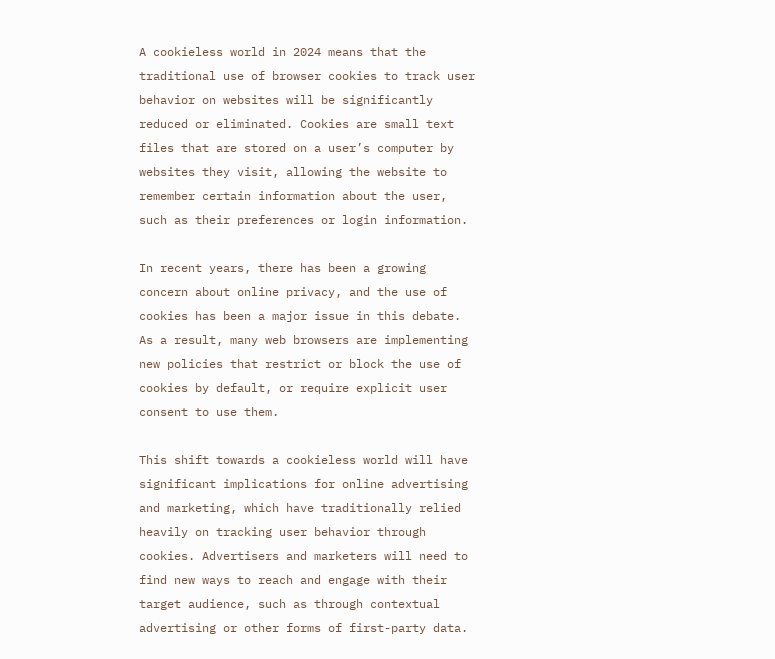A cookieless world in 2024 means that the traditional use of browser cookies to track user behavior on websites will be significantly reduced or eliminated. Cookies are small text files that are stored on a user’s computer by websites they visit, allowing the website to remember certain information about the user, such as their preferences or login information.

In recent years, there has been a growing concern about online privacy, and the use of cookies has been a major issue in this debate. As a result, many web browsers are implementing new policies that restrict or block the use of cookies by default, or require explicit user consent to use them.

This shift towards a cookieless world will have significant implications for online advertising and marketing, which have traditionally relied heavily on tracking user behavior through cookies. Advertisers and marketers will need to find new ways to reach and engage with their target audience, such as through contextual advertising or other forms of first-party data.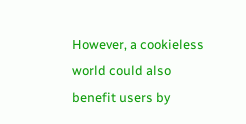However, a cookieless world could also benefit users by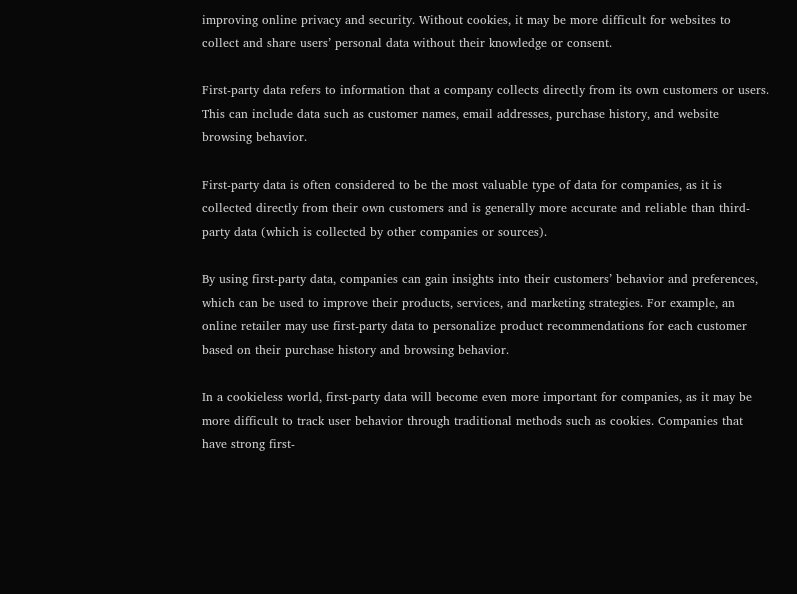improving online privacy and security. Without cookies, it may be more difficult for websites to collect and share users’ personal data without their knowledge or consent.

First-party data refers to information that a company collects directly from its own customers or users. This can include data such as customer names, email addresses, purchase history, and website browsing behavior.

First-party data is often considered to be the most valuable type of data for companies, as it is collected directly from their own customers and is generally more accurate and reliable than third-party data (which is collected by other companies or sources).

By using first-party data, companies can gain insights into their customers’ behavior and preferences, which can be used to improve their products, services, and marketing strategies. For example, an online retailer may use first-party data to personalize product recommendations for each customer based on their purchase history and browsing behavior.

In a cookieless world, first-party data will become even more important for companies, as it may be more difficult to track user behavior through traditional methods such as cookies. Companies that have strong first-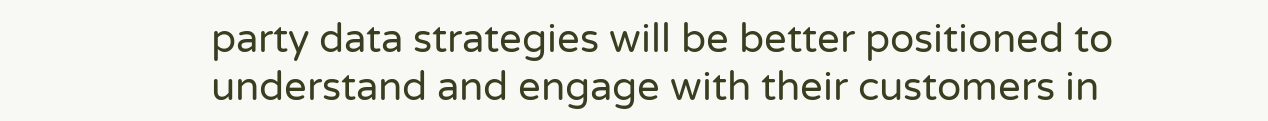party data strategies will be better positioned to understand and engage with their customers in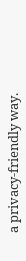a privacy-friendly way.